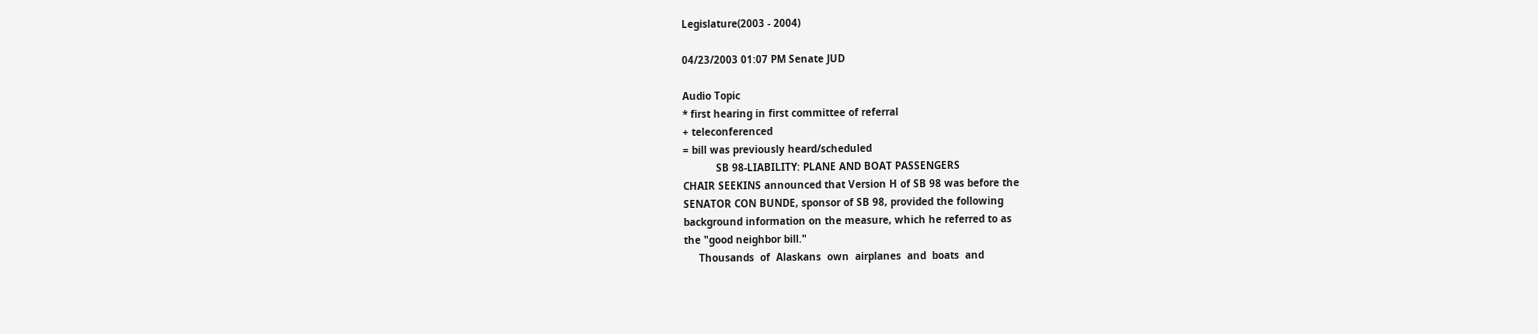Legislature(2003 - 2004)

04/23/2003 01:07 PM Senate JUD

Audio Topic
* first hearing in first committee of referral
+ teleconferenced
= bill was previously heard/scheduled
           SB 98-LIABILITY: PLANE AND BOAT PASSENGERS
CHAIR SEEKINS announced that Version H of SB 98 was before the
SENATOR CON BUNDE, sponsor of SB 98, provided the following
background information on the measure, which he referred to as
the "good neighbor bill."
     Thousands  of  Alaskans  own  airplanes  and  boats  and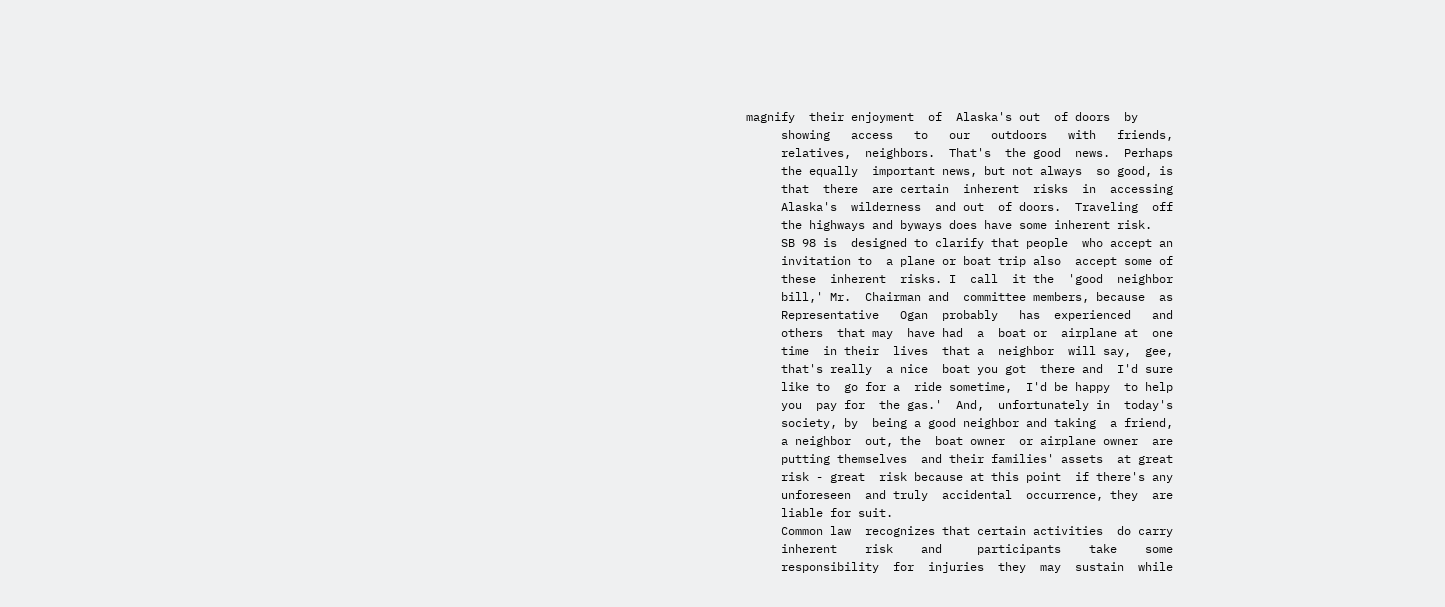magnify  their enjoyment  of  Alaska's out  of doors  by
     showing   access   to   our   outdoors   with   friends,
     relatives,  neighbors.  That's  the good  news.  Perhaps
     the equally  important news, but not always  so good, is
     that  there  are certain  inherent  risks  in  accessing
     Alaska's  wilderness  and out  of doors.  Traveling  off
     the highways and byways does have some inherent risk.
     SB 98 is  designed to clarify that people  who accept an
     invitation to  a plane or boat trip also  accept some of
     these  inherent  risks. I  call  it the  'good  neighbor
     bill,' Mr.  Chairman and  committee members, because  as
     Representative   Ogan  probably   has  experienced   and
     others  that may  have had  a  boat or  airplane at  one
     time  in their  lives  that a  neighbor  will say,  gee,
     that's really  a nice  boat you got  there and  I'd sure
     like to  go for a  ride sometime,  I'd be happy  to help
     you  pay for  the gas.'  And,  unfortunately in  today's
     society, by  being a good neighbor and taking  a friend,
     a neighbor  out, the  boat owner  or airplane owner  are
     putting themselves  and their families' assets  at great
     risk - great  risk because at this point  if there's any
     unforeseen  and truly  accidental  occurrence, they  are
     liable for suit.
     Common law  recognizes that certain activities  do carry
     inherent    risk    and     participants    take    some
     responsibility  for  injuries  they  may  sustain  while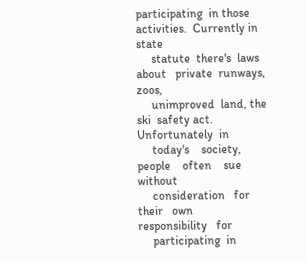participating  in those activities.  Currently in  state
     statute  there's  laws  about   private  runways,  zoos,
     unimproved  land, the ski  safety act. Unfortunately  in
     today's    society,    people    often    sue    without
     consideration   for   their   own   responsibility   for
     participating  in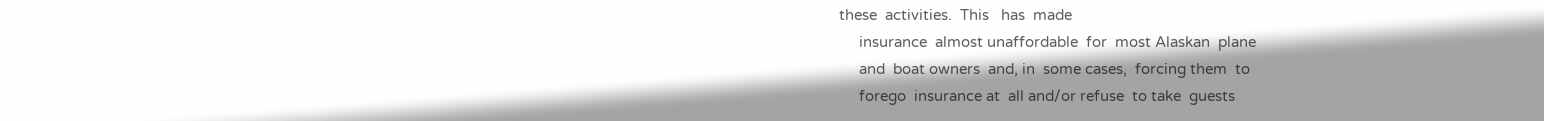these  activities.  This   has  made
     insurance  almost unaffordable  for  most Alaskan  plane
     and  boat owners  and, in  some cases,  forcing them  to
     forego  insurance at  all and/or refuse  to take  guests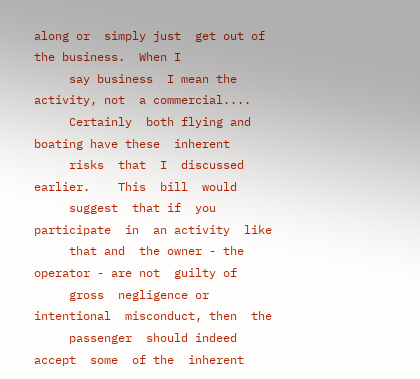along or  simply just  get out of  the business.  When I
     say business  I mean the activity, not  a commercial....
     Certainly  both flying and  boating have these  inherent
     risks  that  I  discussed  earlier.    This  bill  would
     suggest  that if  you participate  in  an activity  like
     that and  the owner - the  operator - are not  guilty of
     gross  negligence or  intentional  misconduct, then  the
     passenger  should indeed  accept  some  of the  inherent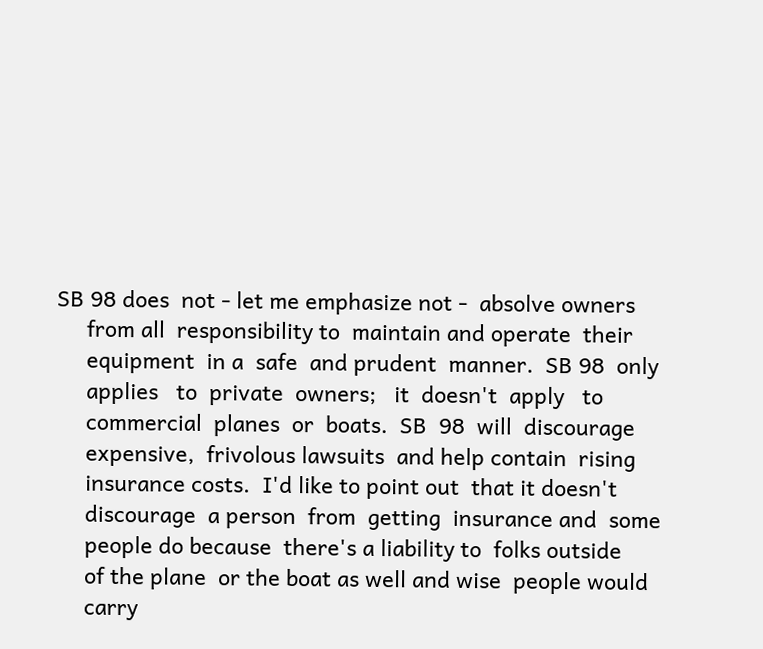SB 98 does  not - let me emphasize not -  absolve owners
     from all  responsibility to  maintain and operate  their
     equipment  in a  safe  and prudent  manner.  SB 98  only
     applies   to  private  owners;   it  doesn't  apply   to
     commercial  planes  or  boats.  SB  98  will  discourage
     expensive,  frivolous lawsuits  and help contain  rising
     insurance costs.  I'd like to point out  that it doesn't
     discourage  a person  from  getting  insurance and  some
     people do because  there's a liability to  folks outside
     of the plane  or the boat as well and wise  people would
     carry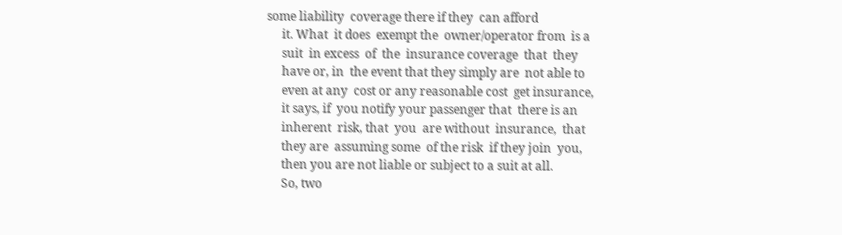some liability  coverage there if they  can afford
     it. What  it does  exempt the  owner/operator from  is a
     suit  in excess  of  the  insurance coverage  that  they
     have or, in  the event that they simply are  not able to
     even at any  cost or any reasonable cost  get insurance,
     it says, if  you notify your passenger that  there is an
     inherent  risk, that  you  are without  insurance,  that
     they are  assuming some  of the risk  if they join  you,
     then you are not liable or subject to a suit at all.
     So, two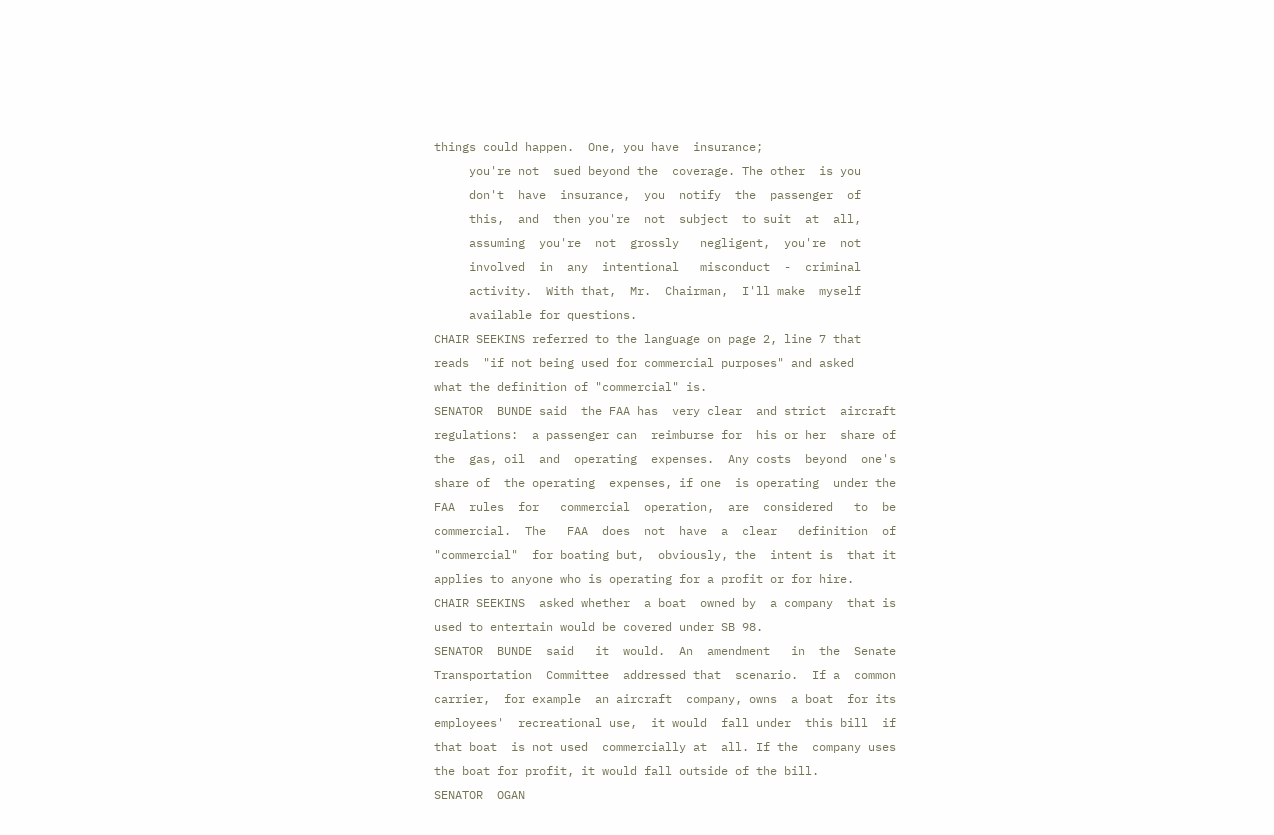things could happen.  One, you have  insurance;
     you're not  sued beyond the  coverage. The other  is you
     don't  have  insurance,  you  notify  the  passenger  of
     this,  and  then you're  not  subject  to suit  at  all,
     assuming  you're  not  grossly   negligent,  you're  not
     involved  in  any  intentional   misconduct  -  criminal
     activity.  With that,  Mr.  Chairman,  I'll make  myself
     available for questions.
CHAIR SEEKINS referred to the language on page 2, line 7 that
reads  "if not being used for commercial purposes" and asked
what the definition of "commercial" is.
SENATOR  BUNDE said  the FAA has  very clear  and strict  aircraft
regulations:  a passenger can  reimburse for  his or her  share of
the  gas, oil  and  operating  expenses.  Any costs  beyond  one's
share of  the operating  expenses, if one  is operating  under the
FAA  rules  for   commercial  operation,  are  considered   to  be
commercial.  The   FAA  does  not  have  a  clear   definition  of
"commercial"  for boating but,  obviously, the  intent is  that it
applies to anyone who is operating for a profit or for hire.
CHAIR SEEKINS  asked whether  a boat  owned by  a company  that is
used to entertain would be covered under SB 98.
SENATOR  BUNDE  said   it  would.  An  amendment   in  the  Senate
Transportation  Committee  addressed that  scenario.  If a  common
carrier,  for example  an aircraft  company, owns  a boat  for its
employees'  recreational use,  it would  fall under  this bill  if
that boat  is not used  commercially at  all. If the  company uses
the boat for profit, it would fall outside of the bill.
SENATOR  OGAN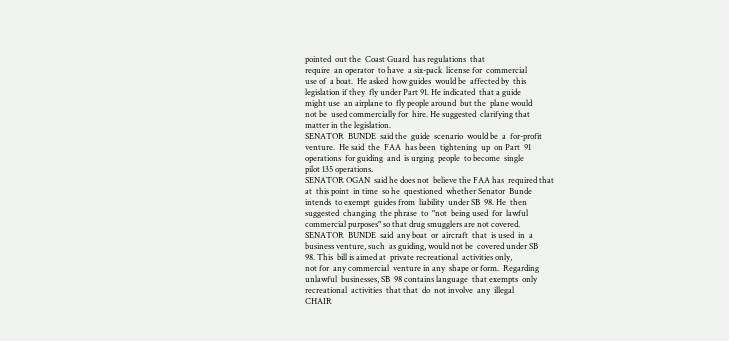pointed  out the  Coast Guard  has regulations  that
require  an operator  to have  a six-pack  license for  commercial
use of  a boat.  He asked  how guides  would be  affected by  this
legislation if they  fly under Part 91. He indicated  that a guide
might use  an airplane to  fly people around  but the  plane would
not be  used commercially for  hire. He suggested  clarifying that
matter in the legislation.
SENATOR  BUNDE  said the  guide  scenario  would be  a  for-profit
venture.  He said  the  FAA  has been  tightening  up  on Part  91
operations  for guiding  and  is urging  people  to become  single
pilot 135 operations.
SENATOR OGAN  said he does not  believe the FAA has  required that
at  this point  in time  so he  questioned  whether Senator  Bunde
intends  to exempt  guides from  liability  under SB  98. He  then
suggested  changing  the phrase  to  "not  being used  for  lawful
commercial purposes" so that drug smugglers are not covered.
SENATOR  BUNDE  said  any boat  or  aircraft  that  is used  in  a
business venture, such  as guiding, would not be  covered under SB
98. This  bill is aimed at  private recreational  activities only,
not for  any commercial  venture in any  shape or form.  Regarding
unlawful  businesses, SB  98 contains language  that exempts  only
recreational  activities  that that  do  not involve  any  illegal
CHAIR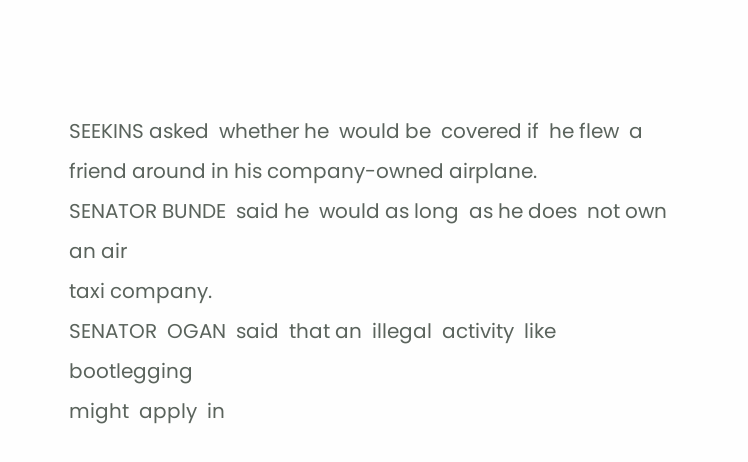SEEKINS asked  whether he  would be  covered if  he flew  a
friend around in his company-owned airplane.
SENATOR BUNDE  said he  would as long  as he does  not own  an air
taxi company.
SENATOR  OGAN  said  that an  illegal  activity  like  bootlegging
might  apply  in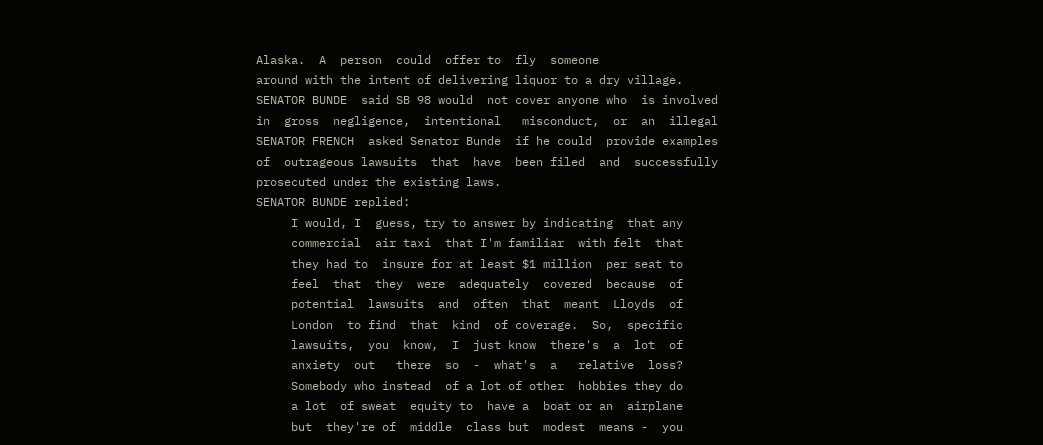Alaska.  A  person  could  offer to  fly  someone
around with the intent of delivering liquor to a dry village.
SENATOR BUNDE  said SB 98 would  not cover anyone who  is involved
in  gross  negligence,  intentional   misconduct,  or  an  illegal
SENATOR FRENCH  asked Senator Bunde  if he could  provide examples
of  outrageous lawsuits  that  have  been filed  and  successfully
prosecuted under the existing laws.
SENATOR BUNDE replied:
     I would, I  guess, try to answer by indicating  that any
     commercial  air taxi  that I'm familiar  with felt  that
     they had to  insure for at least $1 million  per seat to
     feel  that  they  were  adequately  covered  because  of
     potential  lawsuits  and  often  that  meant  Lloyds  of
     London  to find  that  kind  of coverage.  So,  specific
     lawsuits,  you  know,  I  just know  there's  a  lot  of
     anxiety  out   there  so  -  what's  a   relative  loss?
     Somebody who instead  of a lot of other  hobbies they do
     a lot  of sweat  equity to  have a  boat or an  airplane
     but  they're of  middle  class but  modest  means -  you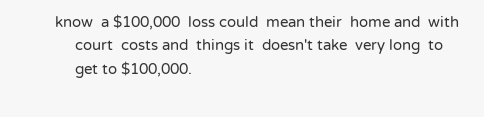know  a $100,000  loss could  mean their  home and  with
     court  costs and  things it  doesn't take  very long  to
     get to $100,000.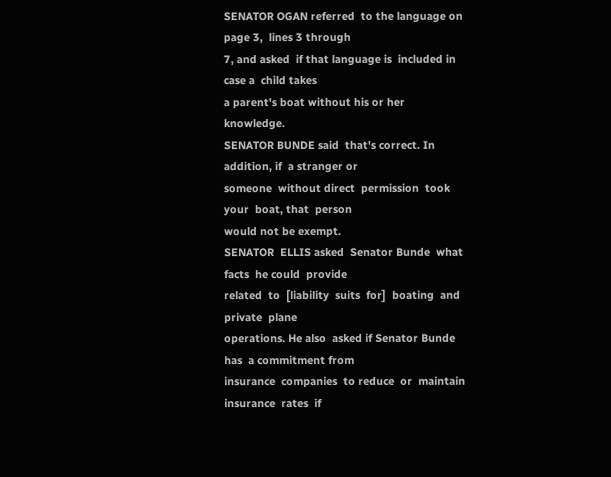SENATOR OGAN referred  to the language on page 3,  lines 3 through
7, and asked  if that language is  included in case a  child takes
a parent's boat without his or her knowledge.
SENATOR BUNDE said  that's correct. In addition, if  a stranger or
someone  without direct  permission  took your  boat, that  person
would not be exempt.
SENATOR  ELLIS asked  Senator Bunde  what facts  he could  provide
related  to  [liability  suits  for]  boating  and  private  plane
operations. He also  asked if Senator Bunde has  a commitment from
insurance  companies  to reduce  or  maintain insurance  rates  if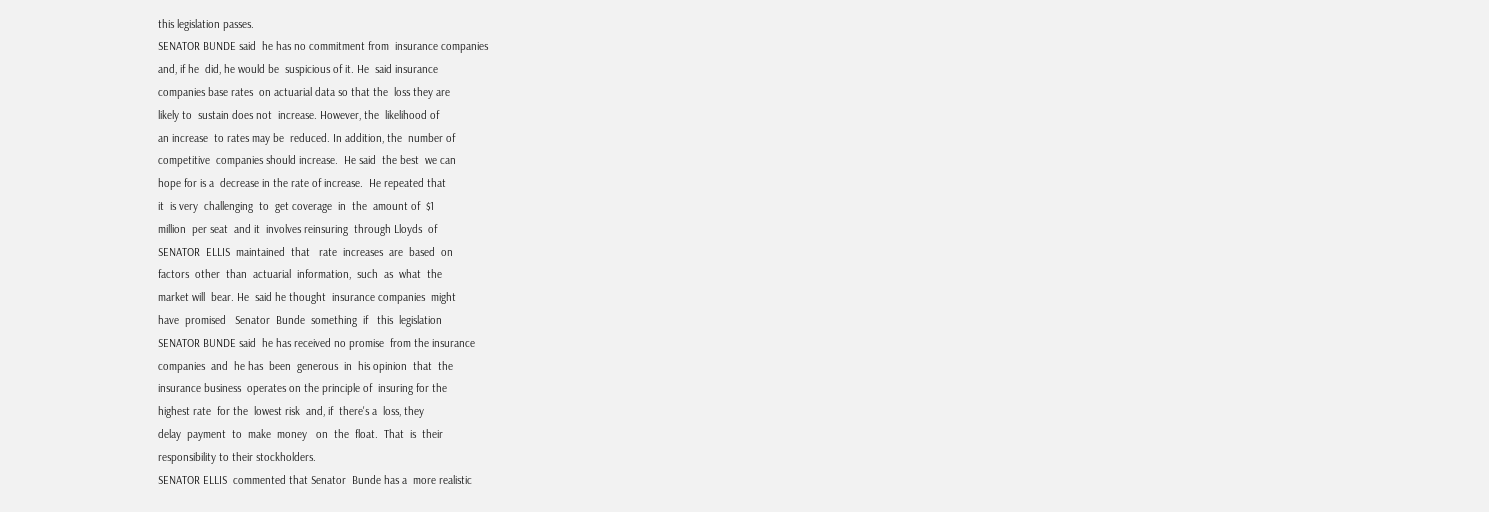this legislation passes.
SENATOR BUNDE said  he has no commitment from  insurance companies
and, if he  did, he would be  suspicious of it. He  said insurance
companies base rates  on actuarial data so that the  loss they are
likely to  sustain does not  increase. However, the  likelihood of
an increase  to rates may be  reduced. In addition, the  number of
competitive  companies should increase.  He said  the best  we can
hope for is a  decrease in the rate of increase.  He repeated that
it  is very  challenging  to  get coverage  in  the  amount of  $1
million  per seat  and it  involves reinsuring  through Lloyds  of
SENATOR  ELLIS  maintained  that   rate  increases  are  based  on
factors  other  than  actuarial  information,  such  as  what  the
market will  bear. He  said he thought  insurance companies  might
have  promised   Senator  Bunde  something  if   this  legislation
SENATOR BUNDE said  he has received no promise  from the insurance
companies  and  he has  been  generous  in  his opinion  that  the
insurance business  operates on the principle of  insuring for the
highest rate  for the  lowest risk  and, if  there's a  loss, they
delay  payment  to  make  money   on  the  float.  That  is  their
responsibility to their stockholders.
SENATOR ELLIS  commented that Senator  Bunde has a  more realistic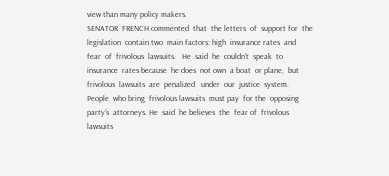view than many policy makers.
SENATOR  FRENCH commented  that  the letters  of  support for  the
legislation  contain two  main factors: high  insurance rates  and
fear  of  frivolous  lawsuits.   He  said  he  couldn't  speak  to
insurance  rates because  he does  not own  a boat  or plane,  but
frivolous  lawsuits  are  penalized   under  our  justice  system.
People  who bring  frivolous lawsuits  must pay  for the  opposing
party's  attorneys. He  said  he believes  the  fear of  frivolous
lawsuits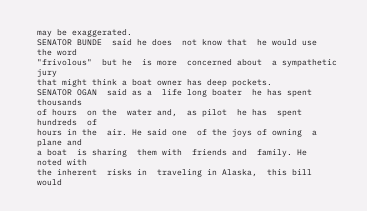may be exaggerated.
SENATOR BUNDE  said he does  not know that  he would use  the word
"frivolous"  but he  is more  concerned about  a sympathetic  jury
that might think a boat owner has deep pockets.
SENATOR OGAN  said as a  life long boater  he has spent  thousands
of hours  on the  water and,  as pilot  he has  spent hundreds  of
hours in the  air. He said one  of the joys of owning  a plane and
a boat  is sharing  them with  friends and  family. He  noted with
the inherent  risks in  traveling in Alaska,  this bill  would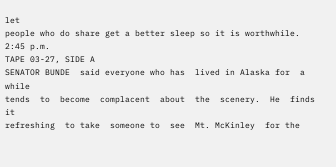let
people who do share get a better sleep so it is worthwhile.
2:45 p.m.
TAPE 03-27, SIDE A
SENATOR BUNDE  said everyone who has  lived in Alaska for  a while
tends  to  become  complacent  about  the  scenery.  He  finds  it
refreshing  to take  someone to  see  Mt. McKinley  for the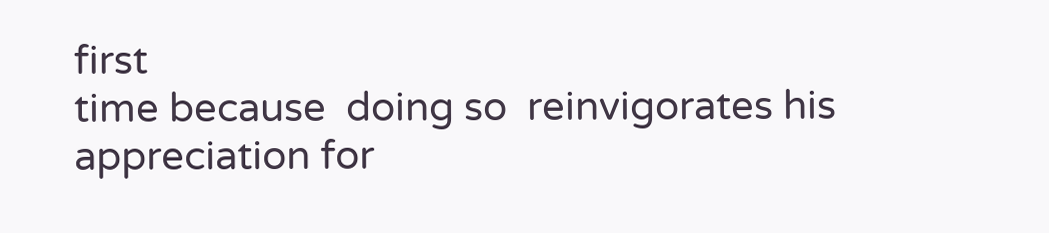first
time because  doing so  reinvigorates his  appreciation for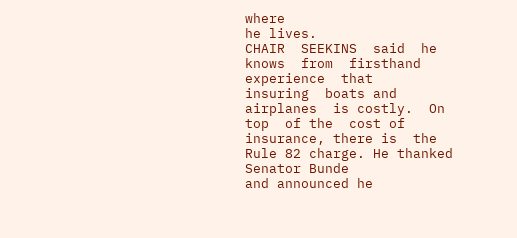where
he lives.
CHAIR  SEEKINS  said  he  knows  from  firsthand  experience  that
insuring  boats and airplanes  is costly.  On top  of the  cost of
insurance, there is  the Rule 82 charge. He thanked  Senator Bunde
and announced he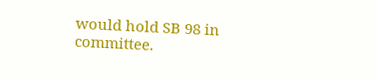would hold SB 98 in committee.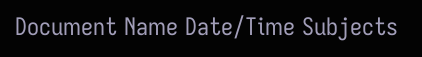Document Name Date/Time Subjects